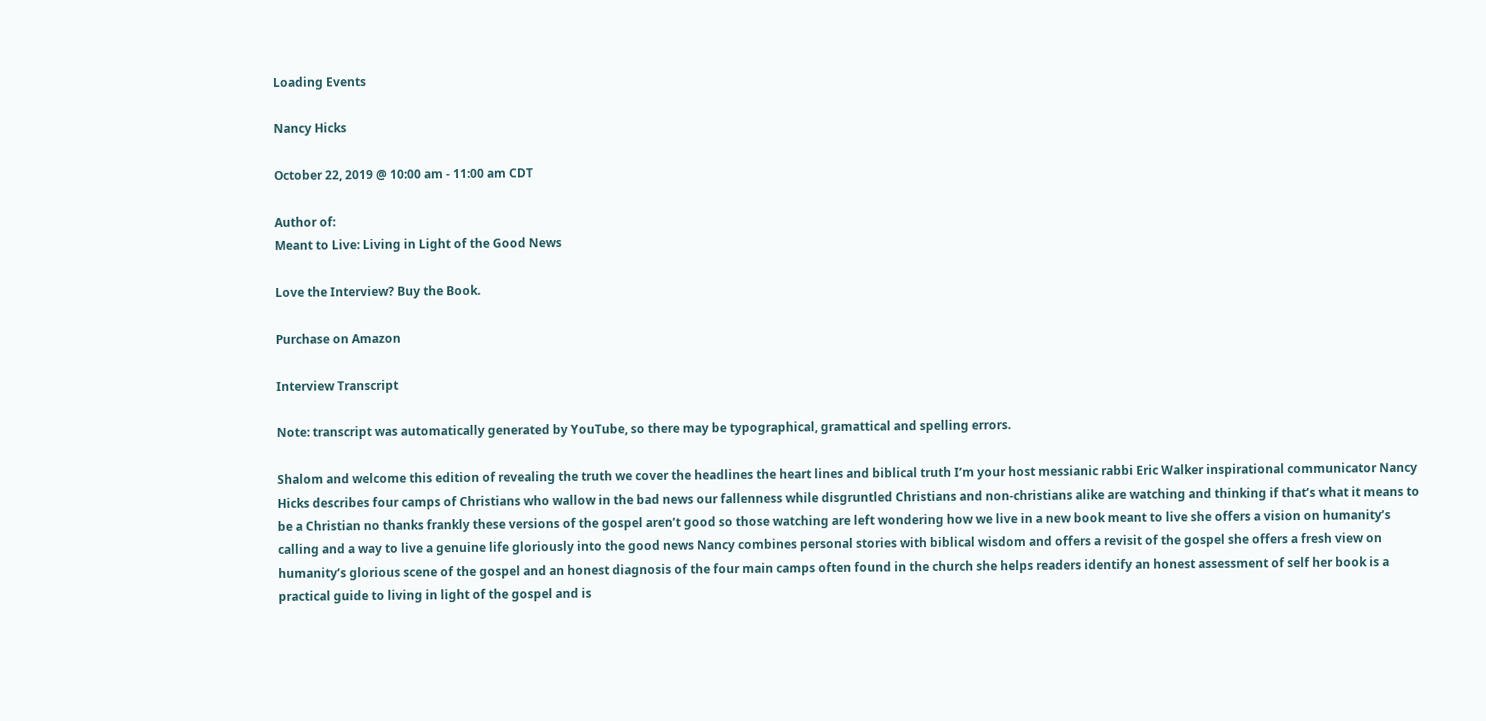Loading Events

Nancy Hicks

October 22, 2019 @ 10:00 am - 11:00 am CDT

Author of:
Meant to Live: Living in Light of the Good News

Love the Interview? Buy the Book.

Purchase on Amazon

Interview Transcript

Note: transcript was automatically generated by YouTube, so there may be typographical, gramattical and spelling errors.

Shalom and welcome this edition of revealing the truth we cover the headlines the heart lines and biblical truth I’m your host messianic rabbi Eric Walker inspirational communicator Nancy Hicks describes four camps of Christians who wallow in the bad news our fallenness while disgruntled Christians and non-christians alike are watching and thinking if that’s what it means to be a Christian no thanks frankly these versions of the gospel aren’t good so those watching are left wondering how we live in a new book meant to live she offers a vision on humanity’s calling and a way to live a genuine life gloriously into the good news Nancy combines personal stories with biblical wisdom and offers a revisit of the gospel she offers a fresh view on humanity’s glorious scene of the gospel and an honest diagnosis of the four main camps often found in the church she helps readers identify an honest assessment of self her book is a practical guide to living in light of the gospel and is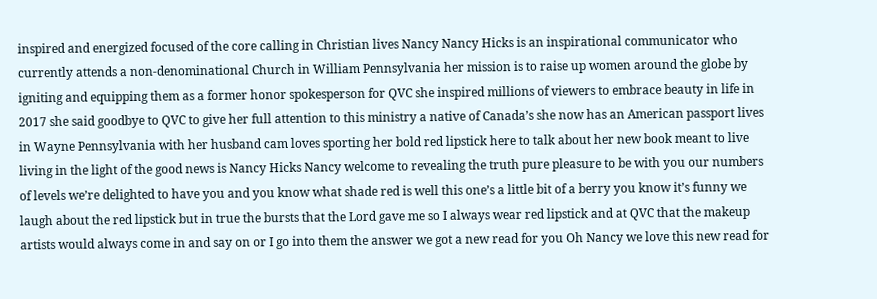inspired and energized focused of the core calling in Christian lives Nancy Nancy Hicks is an inspirational communicator who currently attends a non-denominational Church in William Pennsylvania her mission is to raise up women around the globe by igniting and equipping them as a former honor spokesperson for QVC she inspired millions of viewers to embrace beauty in life in 2017 she said goodbye to QVC to give her full attention to this ministry a native of Canada’s she now has an American passport lives in Wayne Pennsylvania with her husband cam loves sporting her bold red lipstick here to talk about her new book meant to live living in the light of the good news is Nancy Hicks Nancy welcome to revealing the truth pure pleasure to be with you our numbers of levels we’re delighted to have you and you know what shade red is well this one’s a little bit of a berry you know it’s funny we laugh about the red lipstick but in true the bursts that the Lord gave me so I always wear red lipstick and at QVC that the makeup artists would always come in and say on or I go into them the answer we got a new read for you Oh Nancy we love this new read for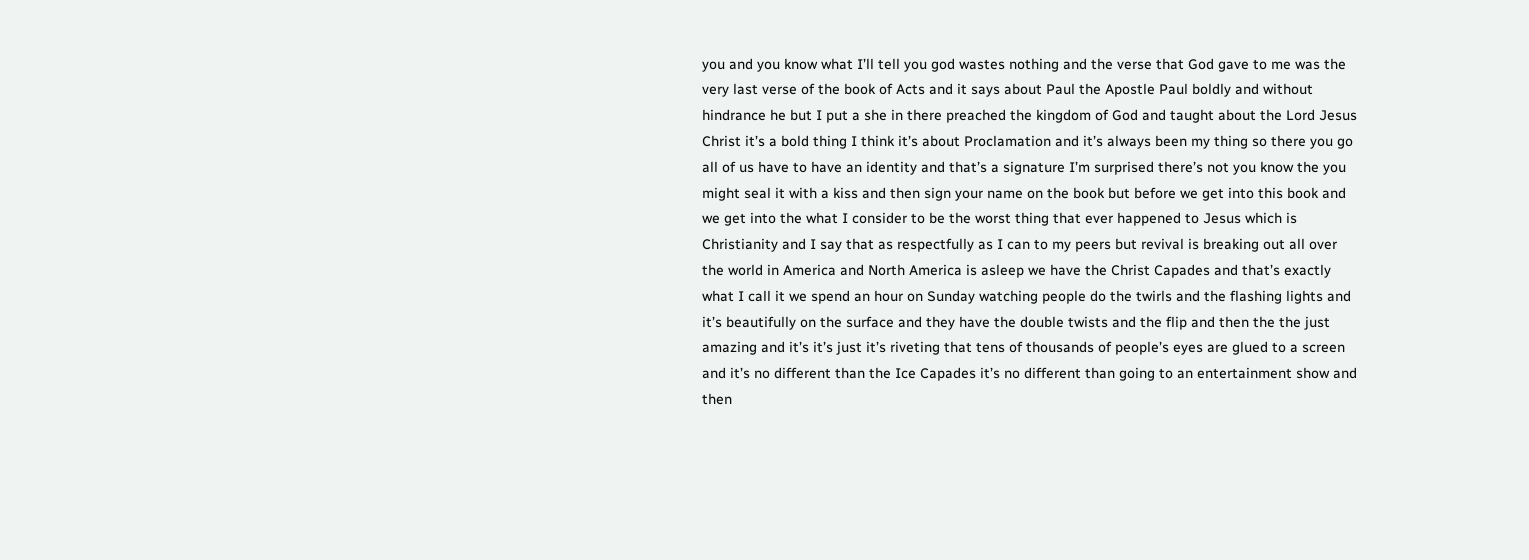you and you know what I’ll tell you god wastes nothing and the verse that God gave to me was the very last verse of the book of Acts and it says about Paul the Apostle Paul boldly and without hindrance he but I put a she in there preached the kingdom of God and taught about the Lord Jesus Christ it’s a bold thing I think it’s about Proclamation and it’s always been my thing so there you go all of us have to have an identity and that’s a signature I’m surprised there’s not you know the you might seal it with a kiss and then sign your name on the book but before we get into this book and we get into the what I consider to be the worst thing that ever happened to Jesus which is Christianity and I say that as respectfully as I can to my peers but revival is breaking out all over the world in America and North America is asleep we have the Christ Capades and that’s exactly what I call it we spend an hour on Sunday watching people do the twirls and the flashing lights and it’s beautifully on the surface and they have the double twists and the flip and then the the just amazing and it’s it’s just it’s riveting that tens of thousands of people’s eyes are glued to a screen and it’s no different than the Ice Capades it’s no different than going to an entertainment show and then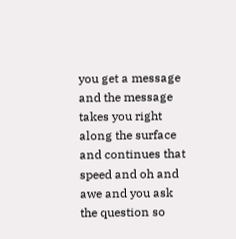you get a message and the message takes you right along the surface and continues that speed and oh and awe and you ask the question so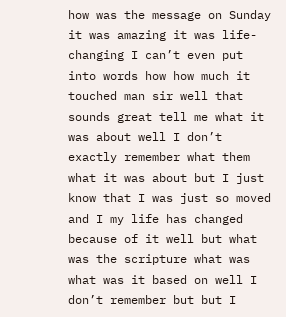how was the message on Sunday it was amazing it was life-changing I can’t even put into words how how much it touched man sir well that sounds great tell me what it was about well I don’t exactly remember what them what it was about but I just know that I was just so moved and I my life has changed because of it well but what was the scripture what was what was it based on well I don’t remember but but I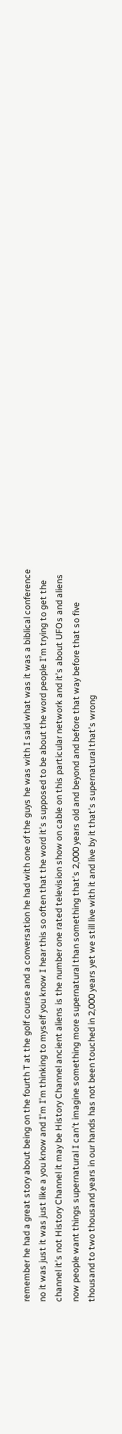remember he had a great story about being on the fourth T at the golf course and a conversation he had with one of the guys he was with I said what was it was a biblical conference no it was just it was just like a you know and I’m I’m thinking to myself you know I hear this so often that the word it’s supposed to be about the word people I’m trying to get the channel it’s not History Channel it may be History Channel ancient aliens is the number one rated television show on cable on this particular network and it’s about UFOs and aliens now people want things supernatural I can’t imagine something more supernatural than something that’s 2,000 years old and beyond and before that way before that so five thousand to two thousand years in our hands has not been touched in 2,000 years yet we still live with it and live by it that’s supernatural that’s wrong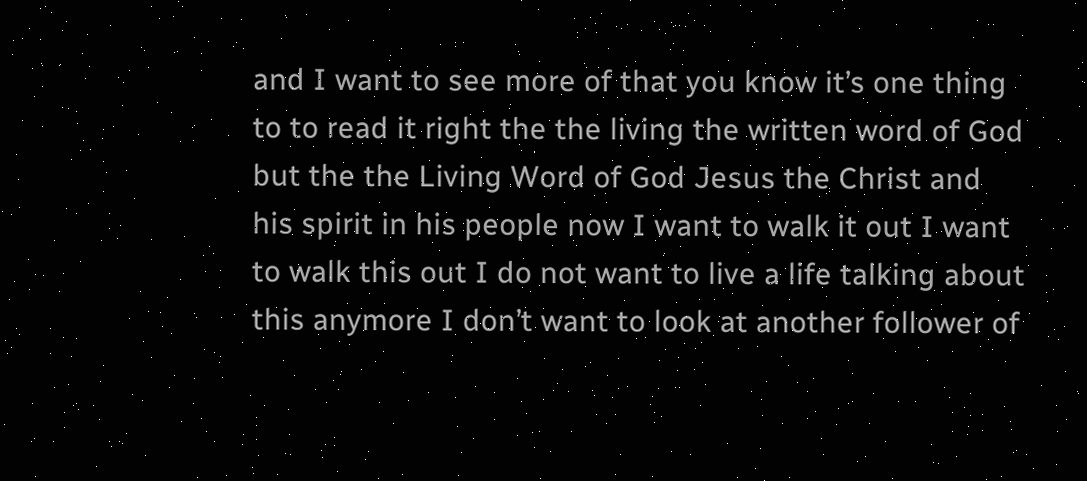and I want to see more of that you know it’s one thing to to read it right the the living the written word of God but the the Living Word of God Jesus the Christ and his spirit in his people now I want to walk it out I want to walk this out I do not want to live a life talking about this anymore I don’t want to look at another follower of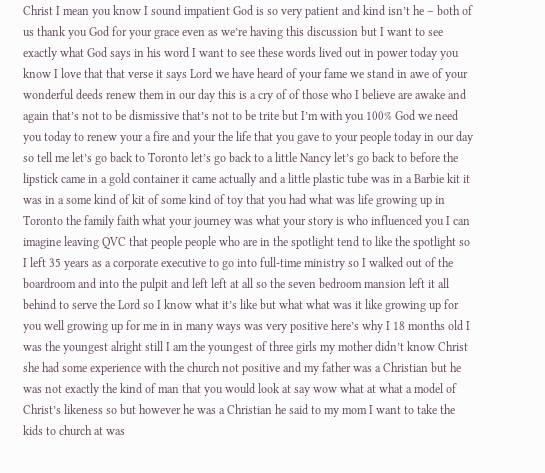Christ I mean you know I sound impatient God is so very patient and kind isn’t he – both of us thank you God for your grace even as we’re having this discussion but I want to see exactly what God says in his word I want to see these words lived out in power today you know I love that that verse it says Lord we have heard of your fame we stand in awe of your wonderful deeds renew them in our day this is a cry of of those who I believe are awake and again that’s not to be dismissive that’s not to be trite but I’m with you 100% God we need you today to renew your a fire and your the life that you gave to your people today in our day so tell me let’s go back to Toronto let’s go back to a little Nancy let’s go back to before the lipstick came in a gold container it came actually and a little plastic tube was in a Barbie kit it was in a some kind of kit of some kind of toy that you had what was life growing up in Toronto the family faith what your journey was what your story is who influenced you I can imagine leaving QVC that people people who are in the spotlight tend to like the spotlight so I left 35 years as a corporate executive to go into full-time ministry so I walked out of the boardroom and into the pulpit and left left at all so the seven bedroom mansion left it all behind to serve the Lord so I know what it’s like but what what was it like growing up for you well growing up for me in in many ways was very positive here’s why I 18 months old I was the youngest alright still I am the youngest of three girls my mother didn’t know Christ she had some experience with the church not positive and my father was a Christian but he was not exactly the kind of man that you would look at say wow what at what a model of Christ’s likeness so but however he was a Christian he said to my mom I want to take the kids to church at was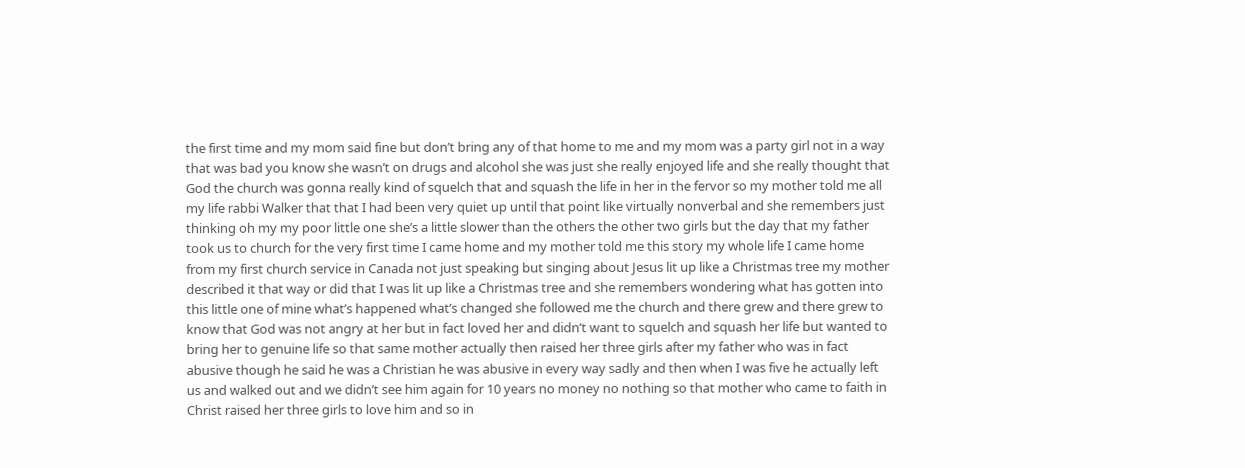the first time and my mom said fine but don’t bring any of that home to me and my mom was a party girl not in a way that was bad you know she wasn’t on drugs and alcohol she was just she really enjoyed life and she really thought that God the church was gonna really kind of squelch that and squash the life in her in the fervor so my mother told me all my life rabbi Walker that that I had been very quiet up until that point like virtually nonverbal and she remembers just thinking oh my my poor little one she’s a little slower than the others the other two girls but the day that my father took us to church for the very first time I came home and my mother told me this story my whole life I came home from my first church service in Canada not just speaking but singing about Jesus lit up like a Christmas tree my mother described it that way or did that I was lit up like a Christmas tree and she remembers wondering what has gotten into this little one of mine what’s happened what’s changed she followed me the church and there grew and there grew to know that God was not angry at her but in fact loved her and didn’t want to squelch and squash her life but wanted to bring her to genuine life so that same mother actually then raised her three girls after my father who was in fact abusive though he said he was a Christian he was abusive in every way sadly and then when I was five he actually left us and walked out and we didn’t see him again for 10 years no money no nothing so that mother who came to faith in Christ raised her three girls to love him and so in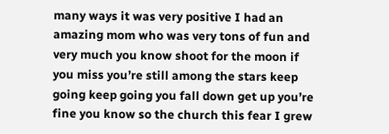many ways it was very positive I had an amazing mom who was very tons of fun and very much you know shoot for the moon if you miss you’re still among the stars keep going keep going you fall down get up you’re fine you know so the church this fear I grew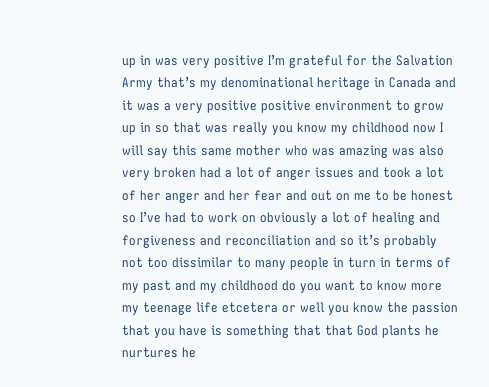up in was very positive I’m grateful for the Salvation Army that’s my denominational heritage in Canada and it was a very positive positive environment to grow up in so that was really you know my childhood now I will say this same mother who was amazing was also very broken had a lot of anger issues and took a lot of her anger and her fear and out on me to be honest so I’ve had to work on obviously a lot of healing and forgiveness and reconciliation and so it’s probably not too dissimilar to many people in turn in terms of my past and my childhood do you want to know more my teenage life etcetera or well you know the passion that you have is something that that God plants he nurtures he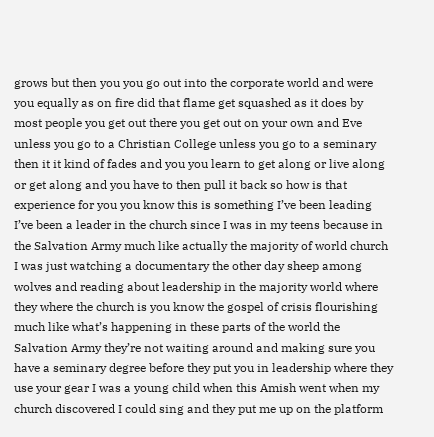grows but then you you go out into the corporate world and were you equally as on fire did that flame get squashed as it does by most people you get out there you get out on your own and Eve unless you go to a Christian College unless you go to a seminary then it it kind of fades and you you learn to get along or live along or get along and you have to then pull it back so how is that experience for you you know this is something I’ve been leading I’ve been a leader in the church since I was in my teens because in the Salvation Army much like actually the majority of world church I was just watching a documentary the other day sheep among wolves and reading about leadership in the majority world where they where the church is you know the gospel of crisis flourishing much like what’s happening in these parts of the world the Salvation Army they’re not waiting around and making sure you have a seminary degree before they put you in leadership where they use your gear I was a young child when this Amish went when my church discovered I could sing and they put me up on the platform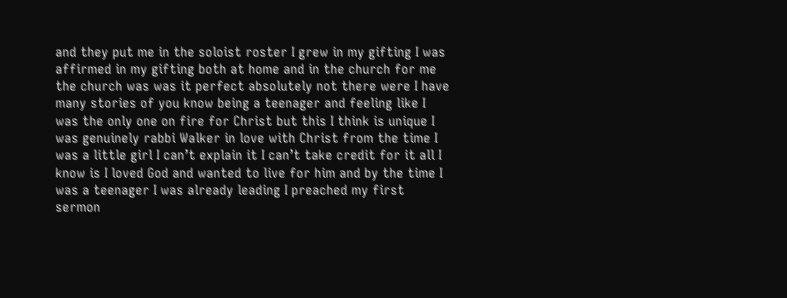and they put me in the soloist roster I grew in my gifting I was affirmed in my gifting both at home and in the church for me the church was was it perfect absolutely not there were I have many stories of you know being a teenager and feeling like I was the only one on fire for Christ but this I think is unique I was genuinely rabbi Walker in love with Christ from the time I was a little girl I can’t explain it I can’t take credit for it all I know is I loved God and wanted to live for him and by the time I was a teenager I was already leading I preached my first sermon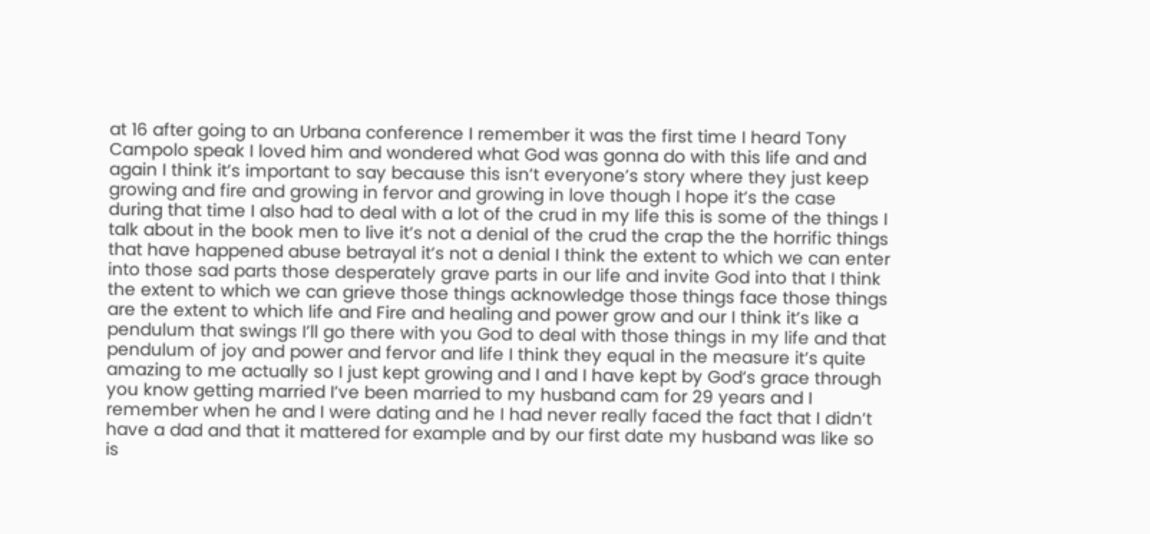at 16 after going to an Urbana conference I remember it was the first time I heard Tony Campolo speak I loved him and wondered what God was gonna do with this life and and again I think it’s important to say because this isn’t everyone’s story where they just keep growing and fire and growing in fervor and growing in love though I hope it’s the case during that time I also had to deal with a lot of the crud in my life this is some of the things I talk about in the book men to live it’s not a denial of the crud the crap the the horrific things that have happened abuse betrayal it’s not a denial I think the extent to which we can enter into those sad parts those desperately grave parts in our life and invite God into that I think the extent to which we can grieve those things acknowledge those things face those things are the extent to which life and Fire and healing and power grow and our I think it’s like a pendulum that swings I’ll go there with you God to deal with those things in my life and that pendulum of joy and power and fervor and life I think they equal in the measure it’s quite amazing to me actually so I just kept growing and I and I have kept by God’s grace through you know getting married I’ve been married to my husband cam for 29 years and I remember when he and I were dating and he I had never really faced the fact that I didn’t have a dad and that it mattered for example and by our first date my husband was like so is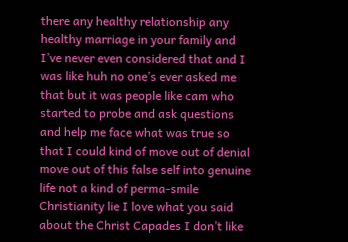there any healthy relationship any healthy marriage in your family and I’ve never even considered that and I was like huh no one’s ever asked me that but it was people like cam who started to probe and ask questions and help me face what was true so that I could kind of move out of denial move out of this false self into genuine life not a kind of perma-smile Christianity lie I love what you said about the Christ Capades I don’t like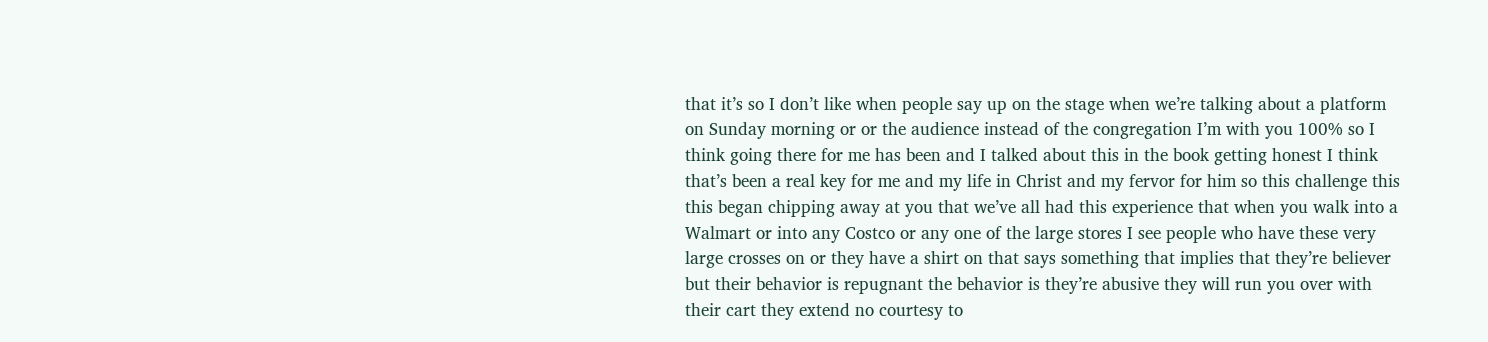that it’s so I don’t like when people say up on the stage when we’re talking about a platform on Sunday morning or or the audience instead of the congregation I’m with you 100% so I think going there for me has been and I talked about this in the book getting honest I think that’s been a real key for me and my life in Christ and my fervor for him so this challenge this this began chipping away at you that we’ve all had this experience that when you walk into a Walmart or into any Costco or any one of the large stores I see people who have these very large crosses on or they have a shirt on that says something that implies that they’re believer but their behavior is repugnant the behavior is they’re abusive they will run you over with their cart they extend no courtesy to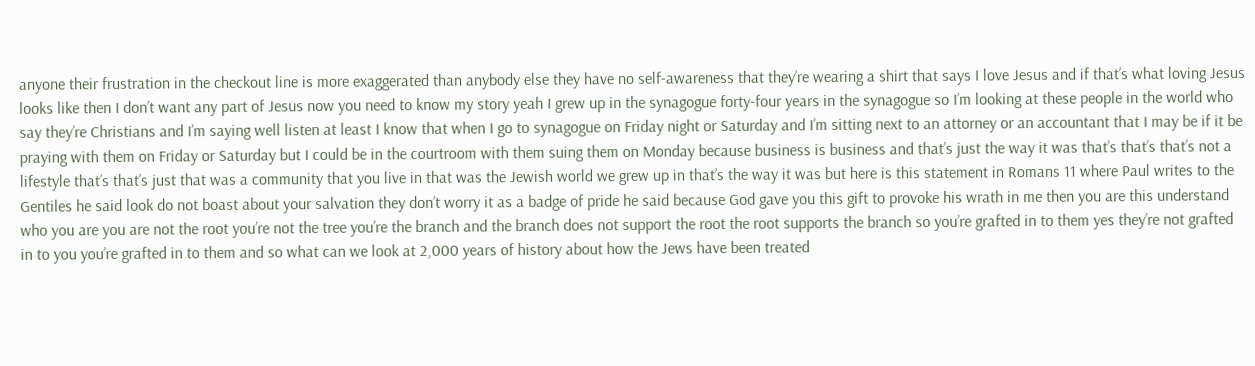anyone their frustration in the checkout line is more exaggerated than anybody else they have no self-awareness that they’re wearing a shirt that says I love Jesus and if that’s what loving Jesus looks like then I don’t want any part of Jesus now you need to know my story yeah I grew up in the synagogue forty-four years in the synagogue so I’m looking at these people in the world who say they’re Christians and I’m saying well listen at least I know that when I go to synagogue on Friday night or Saturday and I’m sitting next to an attorney or an accountant that I may be if it be praying with them on Friday or Saturday but I could be in the courtroom with them suing them on Monday because business is business and that’s just the way it was that’s that’s that’s not a lifestyle that’s that’s just that was a community that you live in that was the Jewish world we grew up in that’s the way it was but here is this statement in Romans 11 where Paul writes to the Gentiles he said look do not boast about your salvation they don’t worry it as a badge of pride he said because God gave you this gift to provoke his wrath in me then you are this understand who you are you are not the root you’re not the tree you’re the branch and the branch does not support the root the root supports the branch so you’re grafted in to them yes they’re not grafted in to you you’re grafted in to them and so what can we look at 2,000 years of history about how the Jews have been treated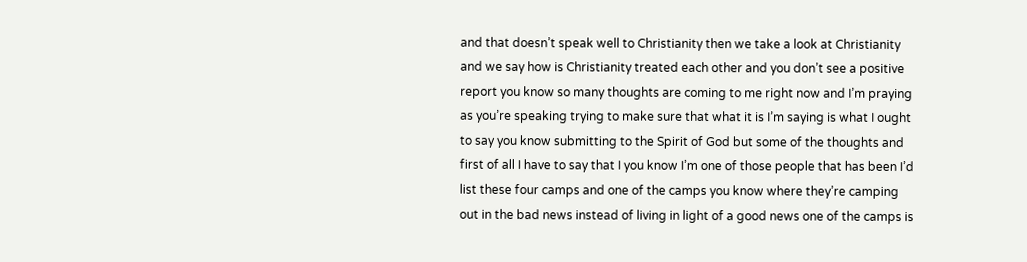and that doesn’t speak well to Christianity then we take a look at Christianity and we say how is Christianity treated each other and you don’t see a positive report you know so many thoughts are coming to me right now and I’m praying as you’re speaking trying to make sure that what it is I’m saying is what I ought to say you know submitting to the Spirit of God but some of the thoughts and first of all I have to say that I you know I’m one of those people that has been I’d list these four camps and one of the camps you know where they’re camping out in the bad news instead of living in light of a good news one of the camps is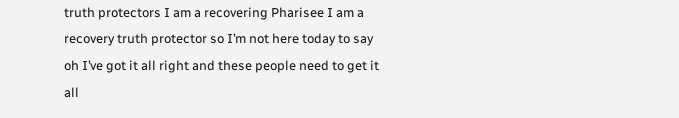truth protectors I am a recovering Pharisee I am a recovery truth protector so I’m not here today to say oh I’ve got it all right and these people need to get it all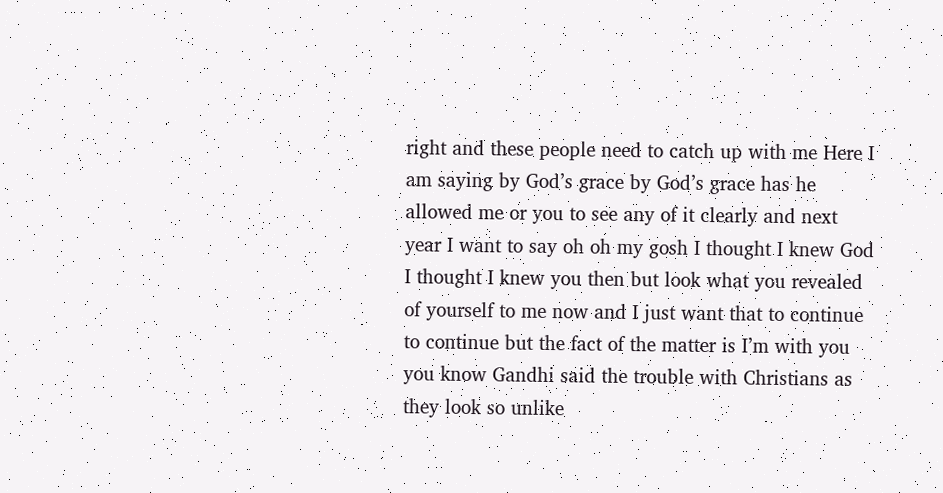right and these people need to catch up with me Here I am saying by God’s grace by God’s grace has he allowed me or you to see any of it clearly and next year I want to say oh oh my gosh I thought I knew God I thought I knew you then but look what you revealed of yourself to me now and I just want that to continue to continue but the fact of the matter is I’m with you you know Gandhi said the trouble with Christians as they look so unlike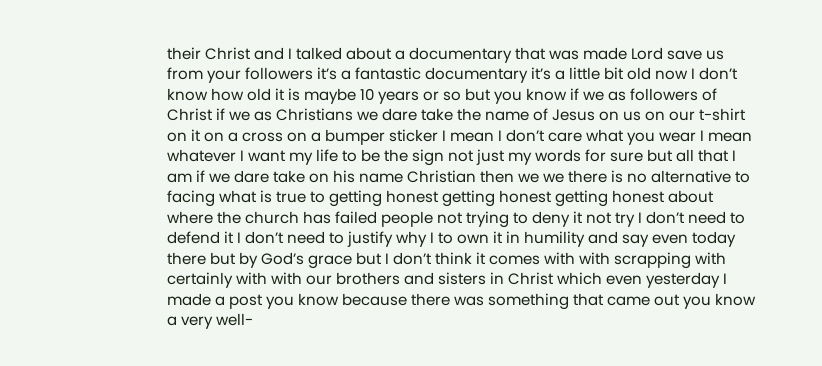their Christ and I talked about a documentary that was made Lord save us from your followers it’s a fantastic documentary it’s a little bit old now I don’t know how old it is maybe 10 years or so but you know if we as followers of Christ if we as Christians we dare take the name of Jesus on us on our t-shirt on it on a cross on a bumper sticker I mean I don’t care what you wear I mean whatever I want my life to be the sign not just my words for sure but all that I am if we dare take on his name Christian then we we there is no alternative to facing what is true to getting honest getting honest getting honest about where the church has failed people not trying to deny it not try I don’t need to defend it I don’t need to justify why I to own it in humility and say even today there but by God’s grace but I don’t think it comes with with scrapping with certainly with with our brothers and sisters in Christ which even yesterday I made a post you know because there was something that came out you know a very well-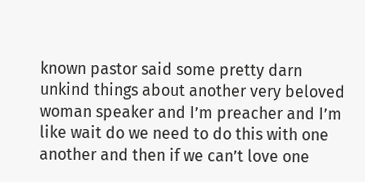known pastor said some pretty darn unkind things about another very beloved woman speaker and I’m preacher and I’m like wait do we need to do this with one another and then if we can’t love one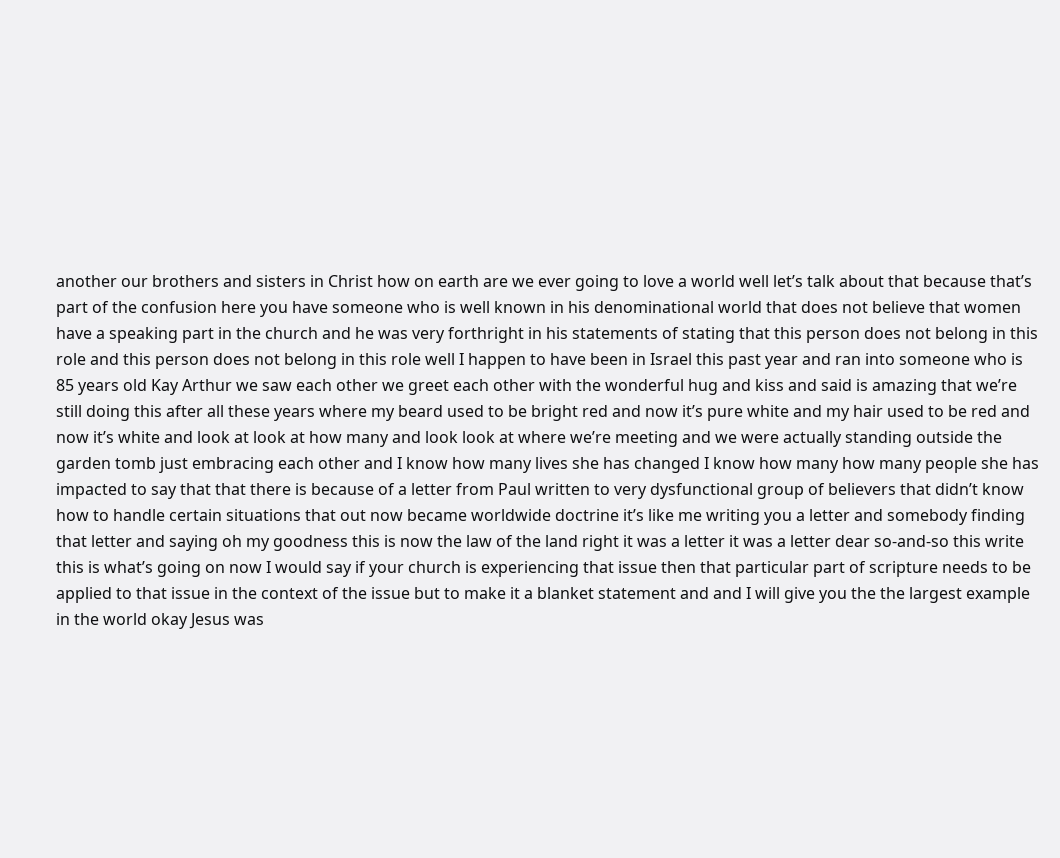another our brothers and sisters in Christ how on earth are we ever going to love a world well let’s talk about that because that’s part of the confusion here you have someone who is well known in his denominational world that does not believe that women have a speaking part in the church and he was very forthright in his statements of stating that this person does not belong in this role and this person does not belong in this role well I happen to have been in Israel this past year and ran into someone who is 85 years old Kay Arthur we saw each other we greet each other with the wonderful hug and kiss and said is amazing that we’re still doing this after all these years where my beard used to be bright red and now it’s pure white and my hair used to be red and now it’s white and look at look at how many and look look at where we’re meeting and we were actually standing outside the garden tomb just embracing each other and I know how many lives she has changed I know how many how many people she has impacted to say that that there is because of a letter from Paul written to very dysfunctional group of believers that didn’t know how to handle certain situations that out now became worldwide doctrine it’s like me writing you a letter and somebody finding that letter and saying oh my goodness this is now the law of the land right it was a letter it was a letter dear so-and-so this write this is what’s going on now I would say if your church is experiencing that issue then that particular part of scripture needs to be applied to that issue in the context of the issue but to make it a blanket statement and and I will give you the the largest example in the world okay Jesus was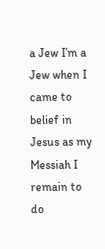a Jew I’m a Jew when I came to belief in Jesus as my Messiah I remain to do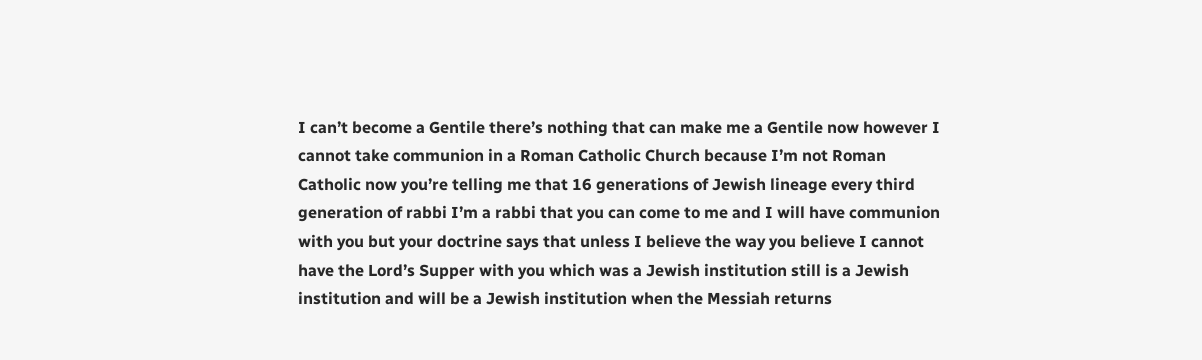I can’t become a Gentile there’s nothing that can make me a Gentile now however I cannot take communion in a Roman Catholic Church because I’m not Roman Catholic now you’re telling me that 16 generations of Jewish lineage every third generation of rabbi I’m a rabbi that you can come to me and I will have communion with you but your doctrine says that unless I believe the way you believe I cannot have the Lord’s Supper with you which was a Jewish institution still is a Jewish institution and will be a Jewish institution when the Messiah returns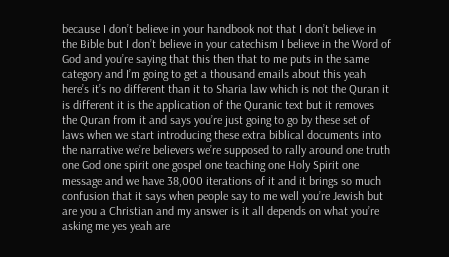because I don’t believe in your handbook not that I don’t believe in the Bible but I don’t believe in your catechism I believe in the Word of God and you’re saying that this then that to me puts in the same category and I’m going to get a thousand emails about this yeah here’s it’s no different than it to Sharia law which is not the Quran it is different it is the application of the Quranic text but it removes the Quran from it and says you’re just going to go by these set of laws when we start introducing these extra biblical documents into the narrative we’re believers we’re supposed to rally around one truth one God one spirit one gospel one teaching one Holy Spirit one message and we have 38,000 iterations of it and it brings so much confusion that it says when people say to me well you’re Jewish but are you a Christian and my answer is it all depends on what you’re asking me yes yeah are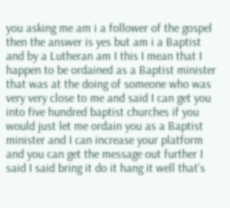you asking me am i a follower of the gospel then the answer is yes but am i a Baptist and by a Lutheran am I this I mean that I happen to be ordained as a Baptist minister that was at the doing of someone who was very very close to me and said I can get you into five hundred baptist churches if you would just let me ordain you as a Baptist minister and I can increase your platform and you can get the message out further I said I said bring it do it hang it well that’s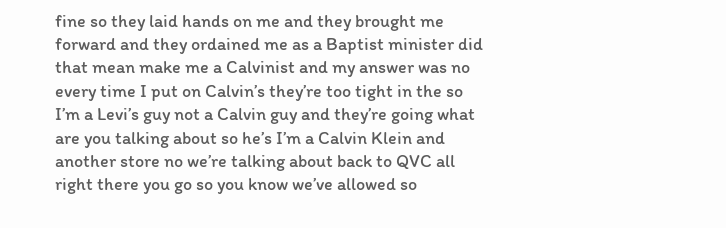fine so they laid hands on me and they brought me forward and they ordained me as a Baptist minister did that mean make me a Calvinist and my answer was no every time I put on Calvin’s they’re too tight in the so I’m a Levi’s guy not a Calvin guy and they’re going what are you talking about so he’s I’m a Calvin Klein and another store no we’re talking about back to QVC all right there you go so you know we’ve allowed so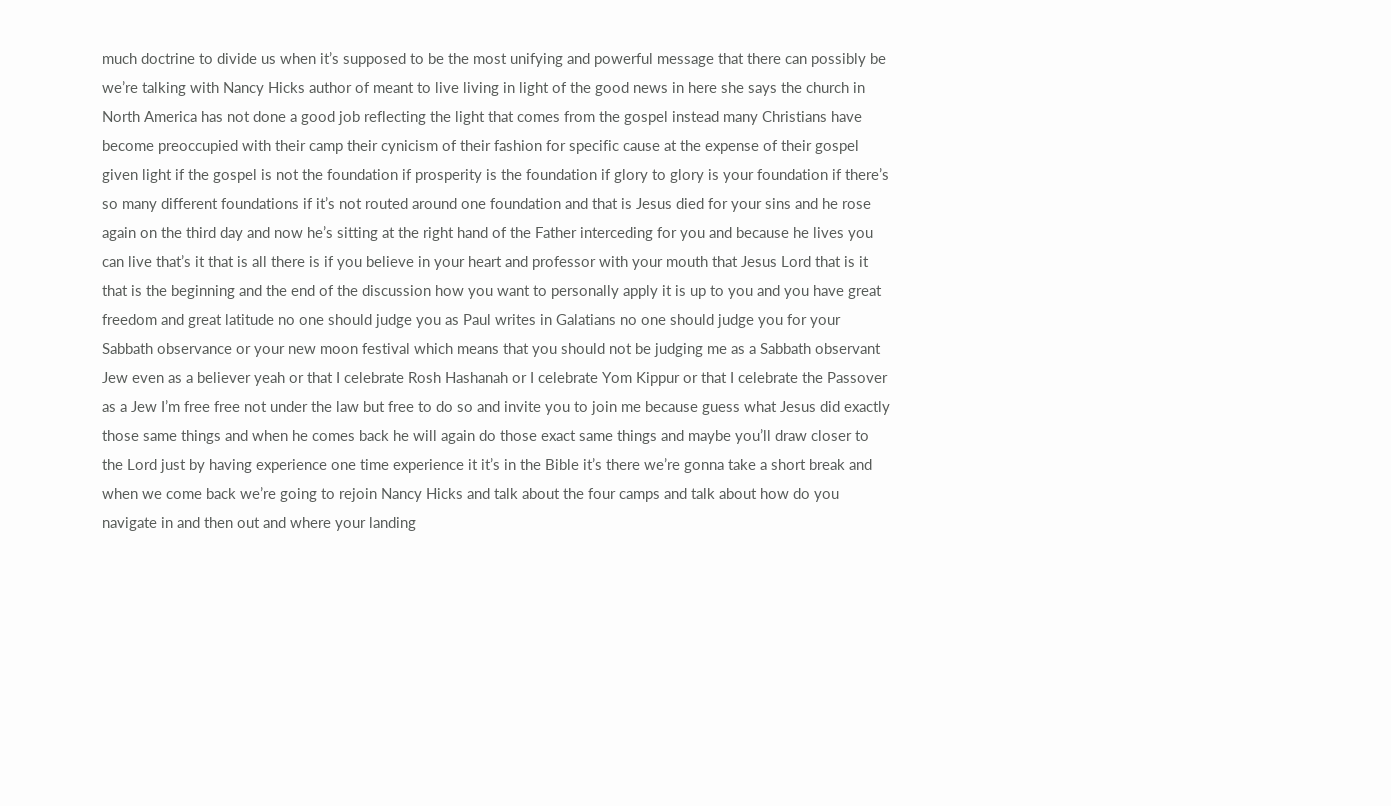much doctrine to divide us when it’s supposed to be the most unifying and powerful message that there can possibly be we’re talking with Nancy Hicks author of meant to live living in light of the good news in here she says the church in North America has not done a good job reflecting the light that comes from the gospel instead many Christians have become preoccupied with their camp their cynicism of their fashion for specific cause at the expense of their gospel given light if the gospel is not the foundation if prosperity is the foundation if glory to glory is your foundation if there’s so many different foundations if it’s not routed around one foundation and that is Jesus died for your sins and he rose again on the third day and now he’s sitting at the right hand of the Father interceding for you and because he lives you can live that’s it that is all there is if you believe in your heart and professor with your mouth that Jesus Lord that is it that is the beginning and the end of the discussion how you want to personally apply it is up to you and you have great freedom and great latitude no one should judge you as Paul writes in Galatians no one should judge you for your Sabbath observance or your new moon festival which means that you should not be judging me as a Sabbath observant Jew even as a believer yeah or that I celebrate Rosh Hashanah or I celebrate Yom Kippur or that I celebrate the Passover as a Jew I’m free free not under the law but free to do so and invite you to join me because guess what Jesus did exactly those same things and when he comes back he will again do those exact same things and maybe you’ll draw closer to the Lord just by having experience one time experience it it’s in the Bible it’s there we’re gonna take a short break and when we come back we’re going to rejoin Nancy Hicks and talk about the four camps and talk about how do you navigate in and then out and where your landing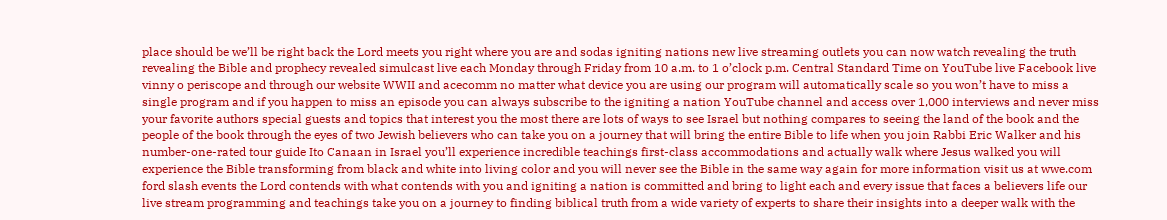place should be we’ll be right back the Lord meets you right where you are and sodas igniting nations new live streaming outlets you can now watch revealing the truth revealing the Bible and prophecy revealed simulcast live each Monday through Friday from 10 a.m. to 1 o’clock p.m. Central Standard Time on YouTube live Facebook live vinny o periscope and through our website WWII and acecomm no matter what device you are using our program will automatically scale so you won’t have to miss a single program and if you happen to miss an episode you can always subscribe to the igniting a nation YouTube channel and access over 1,000 interviews and never miss your favorite authors special guests and topics that interest you the most there are lots of ways to see Israel but nothing compares to seeing the land of the book and the people of the book through the eyes of two Jewish believers who can take you on a journey that will bring the entire Bible to life when you join Rabbi Eric Walker and his number-one-rated tour guide Ito Canaan in Israel you’ll experience incredible teachings first-class accommodations and actually walk where Jesus walked you will experience the Bible transforming from black and white into living color and you will never see the Bible in the same way again for more information visit us at wwe.com ford slash events the Lord contends with what contends with you and igniting a nation is committed and bring to light each and every issue that faces a believers life our live stream programming and teachings take you on a journey to finding biblical truth from a wide variety of experts to share their insights into a deeper walk with the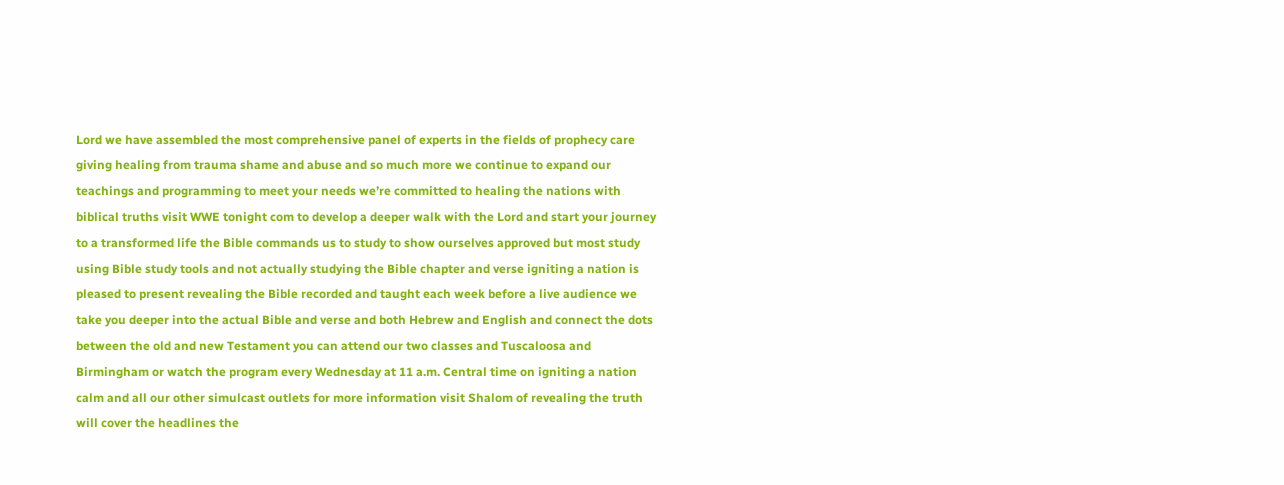Lord we have assembled the most comprehensive panel of experts in the fields of prophecy care giving healing from trauma shame and abuse and so much more we continue to expand our teachings and programming to meet your needs we’re committed to healing the nations with biblical truths visit WWE tonight com to develop a deeper walk with the Lord and start your journey to a transformed life the Bible commands us to study to show ourselves approved but most study using Bible study tools and not actually studying the Bible chapter and verse igniting a nation is pleased to present revealing the Bible recorded and taught each week before a live audience we take you deeper into the actual Bible and verse and both Hebrew and English and connect the dots between the old and new Testament you can attend our two classes and Tuscaloosa and Birmingham or watch the program every Wednesday at 11 a.m. Central time on igniting a nation calm and all our other simulcast outlets for more information visit Shalom of revealing the truth will cover the headlines the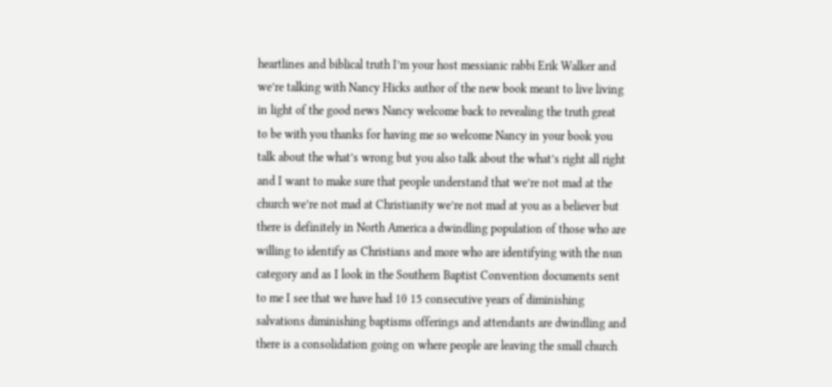heartlines and biblical truth I’m your host messianic rabbi Erik Walker and we’re talking with Nancy Hicks author of the new book meant to live living in light of the good news Nancy welcome back to revealing the truth great to be with you thanks for having me so welcome Nancy in your book you talk about the what’s wrong but you also talk about the what’s right all right and I want to make sure that people understand that we’re not mad at the church we’re not mad at Christianity we’re not mad at you as a believer but there is definitely in North America a dwindling population of those who are willing to identify as Christians and more who are identifying with the nun category and as I look in the Southern Baptist Convention documents sent to me I see that we have had 10 15 consecutive years of diminishing salvations diminishing baptisms offerings and attendants are dwindling and there is a consolidation going on where people are leaving the small church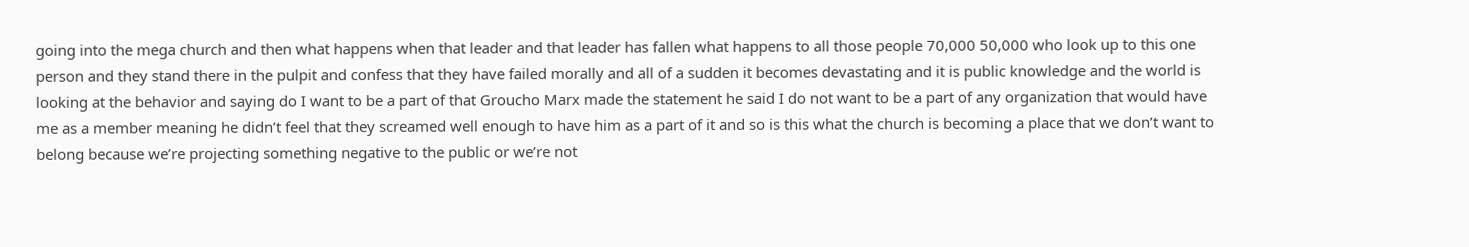going into the mega church and then what happens when that leader and that leader has fallen what happens to all those people 70,000 50,000 who look up to this one person and they stand there in the pulpit and confess that they have failed morally and all of a sudden it becomes devastating and it is public knowledge and the world is looking at the behavior and saying do I want to be a part of that Groucho Marx made the statement he said I do not want to be a part of any organization that would have me as a member meaning he didn’t feel that they screamed well enough to have him as a part of it and so is this what the church is becoming a place that we don’t want to belong because we’re projecting something negative to the public or we’re not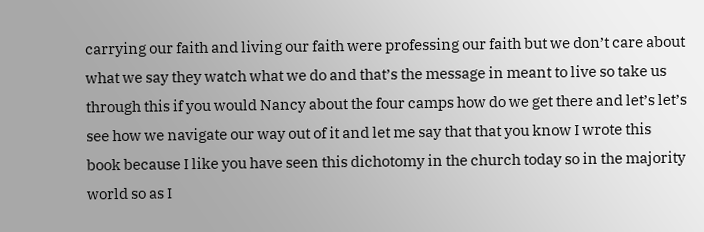carrying our faith and living our faith were professing our faith but we don’t care about what we say they watch what we do and that’s the message in meant to live so take us through this if you would Nancy about the four camps how do we get there and let’s let’s see how we navigate our way out of it and let me say that that you know I wrote this book because I like you have seen this dichotomy in the church today so in the majority world so as I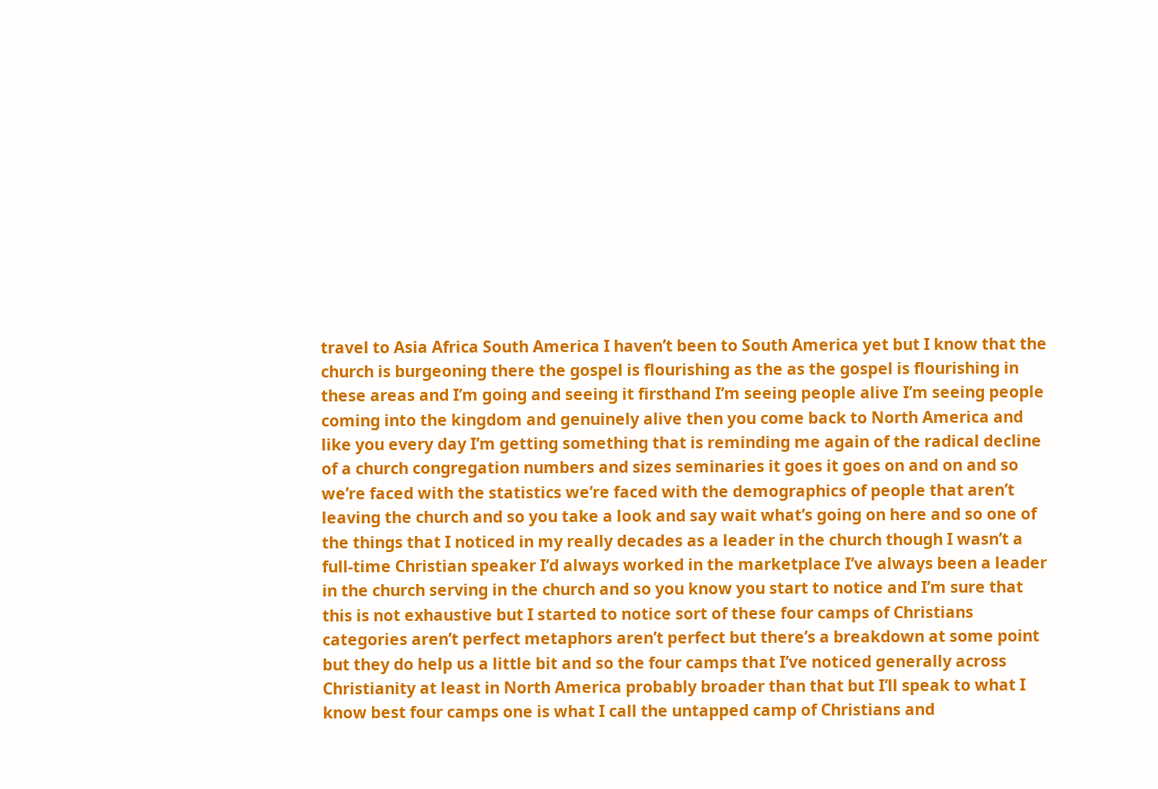travel to Asia Africa South America I haven’t been to South America yet but I know that the church is burgeoning there the gospel is flourishing as the as the gospel is flourishing in these areas and I’m going and seeing it firsthand I’m seeing people alive I’m seeing people coming into the kingdom and genuinely alive then you come back to North America and like you every day I’m getting something that is reminding me again of the radical decline of a church congregation numbers and sizes seminaries it goes it goes on and on and so we’re faced with the statistics we’re faced with the demographics of people that aren’t leaving the church and so you take a look and say wait what’s going on here and so one of the things that I noticed in my really decades as a leader in the church though I wasn’t a full-time Christian speaker I’d always worked in the marketplace I’ve always been a leader in the church serving in the church and so you know you start to notice and I’m sure that this is not exhaustive but I started to notice sort of these four camps of Christians categories aren’t perfect metaphors aren’t perfect but there’s a breakdown at some point but they do help us a little bit and so the four camps that I’ve noticed generally across Christianity at least in North America probably broader than that but I’ll speak to what I know best four camps one is what I call the untapped camp of Christians and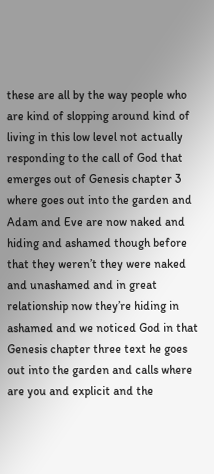these are all by the way people who are kind of slopping around kind of living in this low level not actually responding to the call of God that emerges out of Genesis chapter 3 where goes out into the garden and Adam and Eve are now naked and hiding and ashamed though before that they weren’t they were naked and unashamed and in great relationship now they’re hiding in ashamed and we noticed God in that Genesis chapter three text he goes out into the garden and calls where are you and explicit and the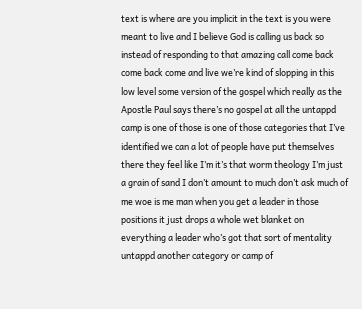text is where are you implicit in the text is you were meant to live and I believe God is calling us back so instead of responding to that amazing call come back come back come and live we’re kind of slopping in this low level some version of the gospel which really as the Apostle Paul says there’s no gospel at all the untappd camp is one of those is one of those categories that I’ve identified we can a lot of people have put themselves there they feel like I’m it’s that worm theology I’m just a grain of sand I don’t amount to much don’t ask much of me woe is me man when you get a leader in those positions it just drops a whole wet blanket on everything a leader who’s got that sort of mentality untappd another category or camp of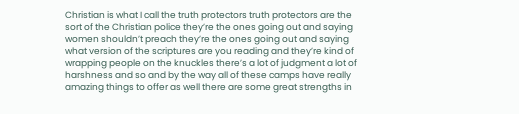Christian is what I call the truth protectors truth protectors are the sort of the Christian police they’re the ones going out and saying women shouldn’t preach they’re the ones going out and saying what version of the scriptures are you reading and they’re kind of wrapping people on the knuckles there’s a lot of judgment a lot of harshness and so and by the way all of these camps have really amazing things to offer as well there are some great strengths in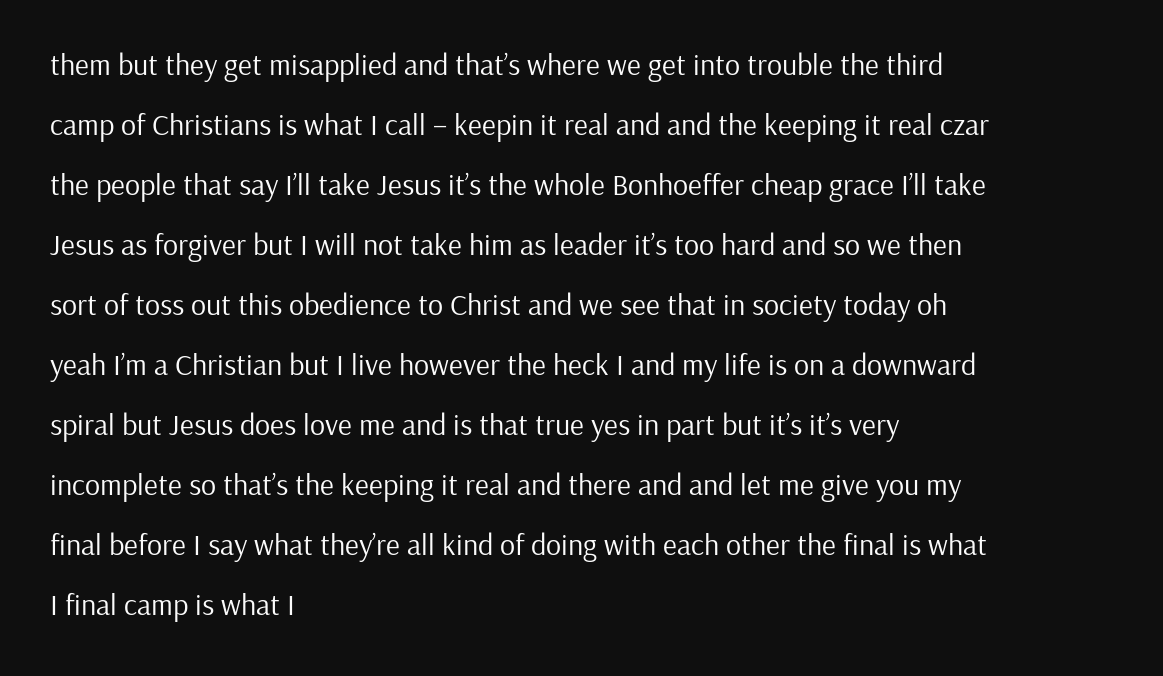them but they get misapplied and that’s where we get into trouble the third camp of Christians is what I call – keepin it real and and the keeping it real czar the people that say I’ll take Jesus it’s the whole Bonhoeffer cheap grace I’ll take Jesus as forgiver but I will not take him as leader it’s too hard and so we then sort of toss out this obedience to Christ and we see that in society today oh yeah I’m a Christian but I live however the heck I and my life is on a downward spiral but Jesus does love me and is that true yes in part but it’s it’s very incomplete so that’s the keeping it real and there and and let me give you my final before I say what they’re all kind of doing with each other the final is what I final camp is what I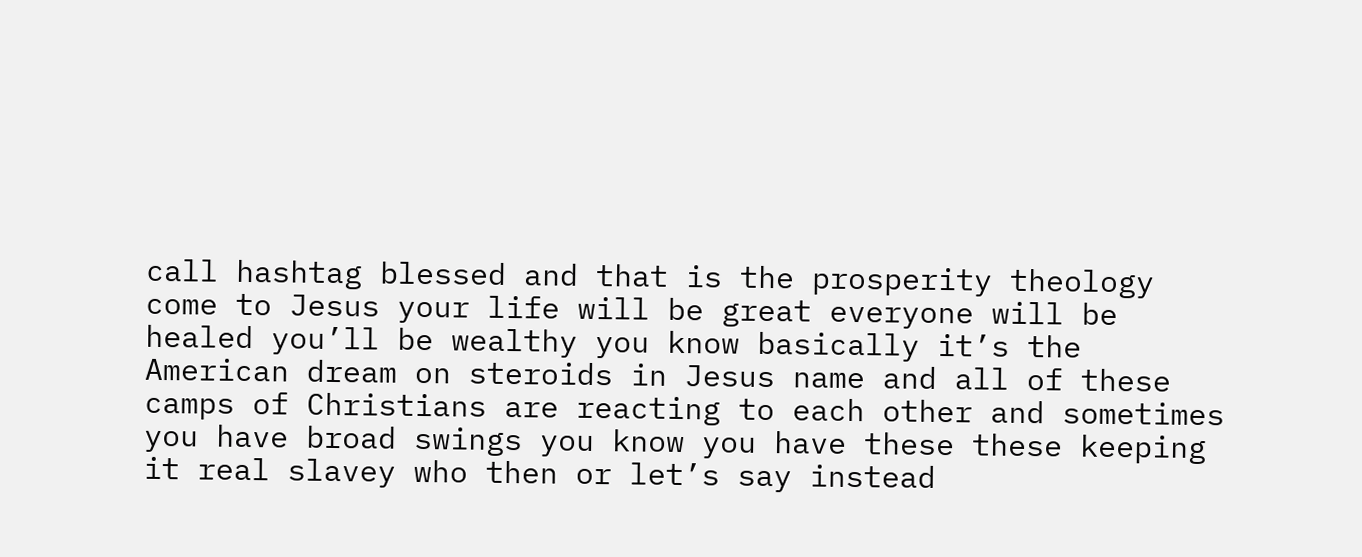call hashtag blessed and that is the prosperity theology come to Jesus your life will be great everyone will be healed you’ll be wealthy you know basically it’s the American dream on steroids in Jesus name and all of these camps of Christians are reacting to each other and sometimes you have broad swings you know you have these these keeping it real slavey who then or let’s say instead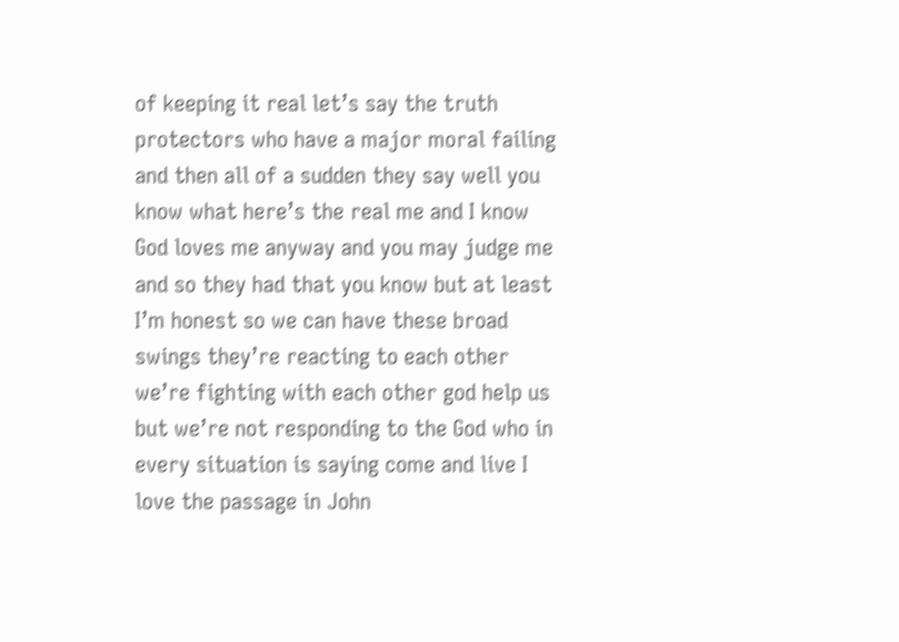of keeping it real let’s say the truth protectors who have a major moral failing and then all of a sudden they say well you know what here’s the real me and I know God loves me anyway and you may judge me and so they had that you know but at least I’m honest so we can have these broad swings they’re reacting to each other we’re fighting with each other god help us but we’re not responding to the God who in every situation is saying come and live I love the passage in John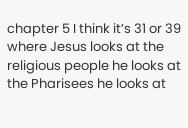chapter 5 I think it’s 31 or 39 where Jesus looks at the religious people he looks at the Pharisees he looks at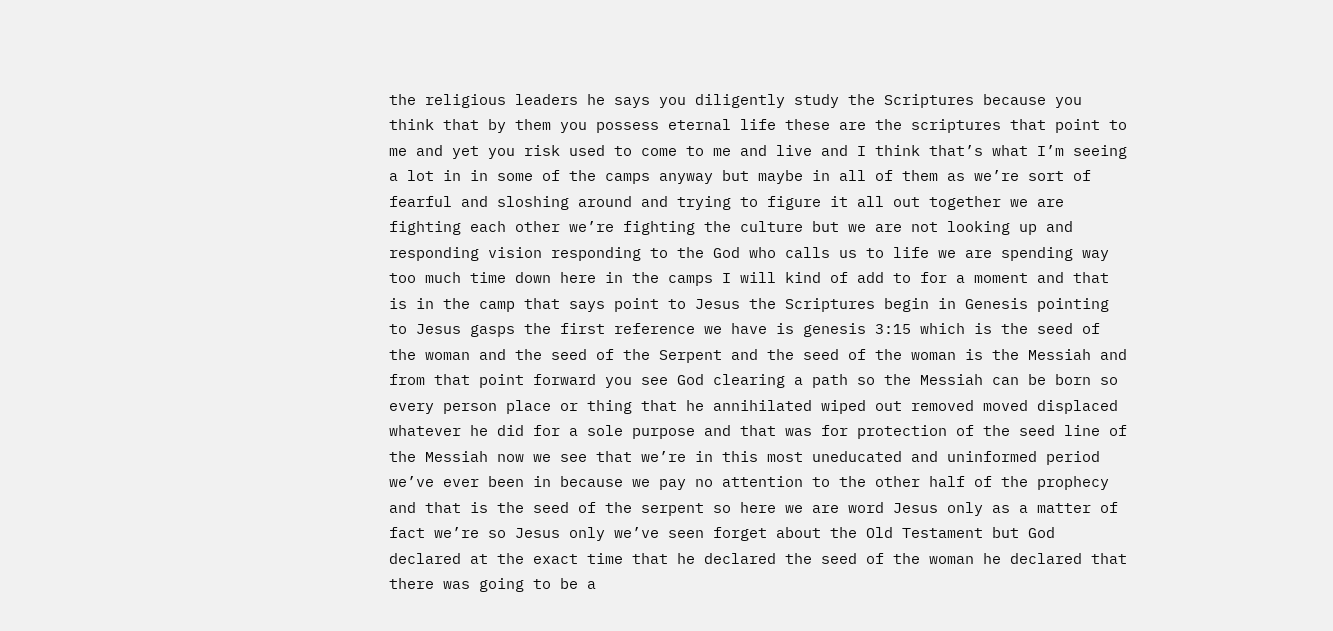the religious leaders he says you diligently study the Scriptures because you think that by them you possess eternal life these are the scriptures that point to me and yet you risk used to come to me and live and I think that’s what I’m seeing a lot in in some of the camps anyway but maybe in all of them as we’re sort of fearful and sloshing around and trying to figure it all out together we are fighting each other we’re fighting the culture but we are not looking up and responding vision responding to the God who calls us to life we are spending way too much time down here in the camps I will kind of add to for a moment and that is in the camp that says point to Jesus the Scriptures begin in Genesis pointing to Jesus gasps the first reference we have is genesis 3:15 which is the seed of the woman and the seed of the Serpent and the seed of the woman is the Messiah and from that point forward you see God clearing a path so the Messiah can be born so every person place or thing that he annihilated wiped out removed moved displaced whatever he did for a sole purpose and that was for protection of the seed line of the Messiah now we see that we’re in this most uneducated and uninformed period we’ve ever been in because we pay no attention to the other half of the prophecy and that is the seed of the serpent so here we are word Jesus only as a matter of fact we’re so Jesus only we’ve seen forget about the Old Testament but God declared at the exact time that he declared the seed of the woman he declared that there was going to be a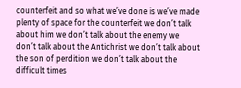counterfeit and so what we’ve done is we’ve made plenty of space for the counterfeit we don’t talk about him we don’t talk about the enemy we don’t talk about the Antichrist we don’t talk about the son of perdition we don’t talk about the difficult times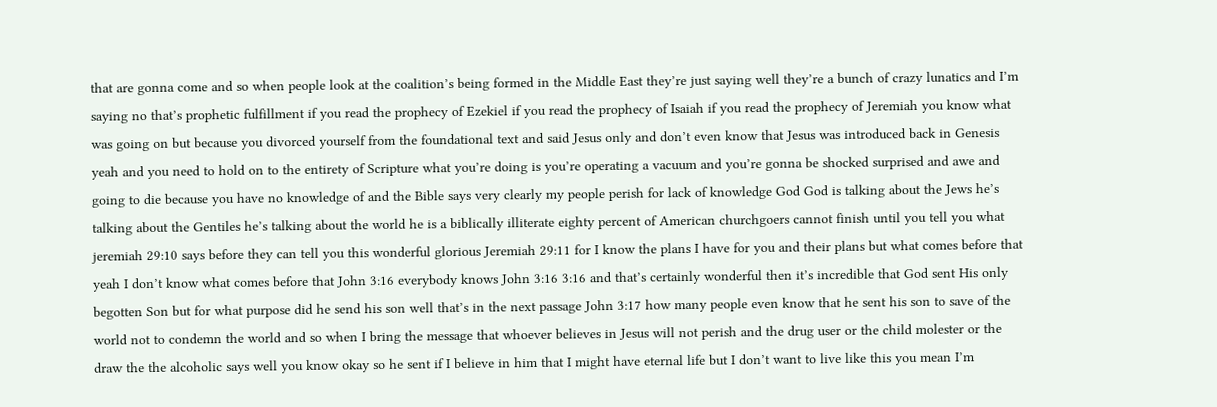that are gonna come and so when people look at the coalition’s being formed in the Middle East they’re just saying well they’re a bunch of crazy lunatics and I’m saying no that’s prophetic fulfillment if you read the prophecy of Ezekiel if you read the prophecy of Isaiah if you read the prophecy of Jeremiah you know what was going on but because you divorced yourself from the foundational text and said Jesus only and don’t even know that Jesus was introduced back in Genesis yeah and you need to hold on to the entirety of Scripture what you’re doing is you’re operating a vacuum and you’re gonna be shocked surprised and awe and going to die because you have no knowledge of and the Bible says very clearly my people perish for lack of knowledge God God is talking about the Jews he’s talking about the Gentiles he’s talking about the world he is a biblically illiterate eighty percent of American churchgoers cannot finish until you tell you what jeremiah 29:10 says before they can tell you this wonderful glorious Jeremiah 29:11 for I know the plans I have for you and their plans but what comes before that yeah I don’t know what comes before that John 3:16 everybody knows John 3:16 3:16 and that’s certainly wonderful then it’s incredible that God sent His only begotten Son but for what purpose did he send his son well that’s in the next passage John 3:17 how many people even know that he sent his son to save of the world not to condemn the world and so when I bring the message that whoever believes in Jesus will not perish and the drug user or the child molester or the draw the the alcoholic says well you know okay so he sent if I believe in him that I might have eternal life but I don’t want to live like this you mean I’m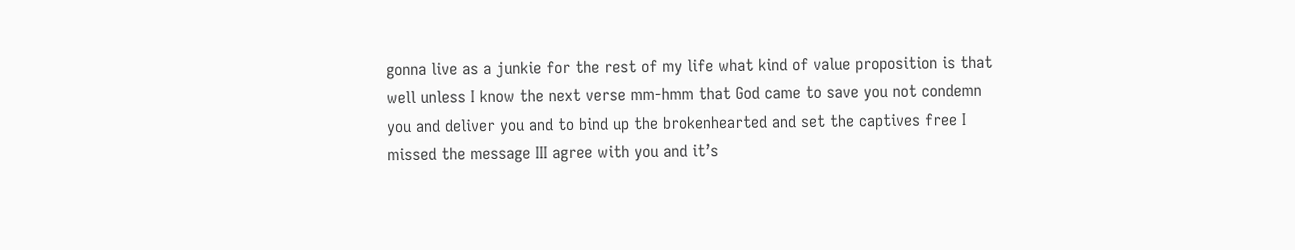gonna live as a junkie for the rest of my life what kind of value proposition is that well unless I know the next verse mm-hmm that God came to save you not condemn you and deliver you and to bind up the brokenhearted and set the captives free I missed the message III agree with you and it’s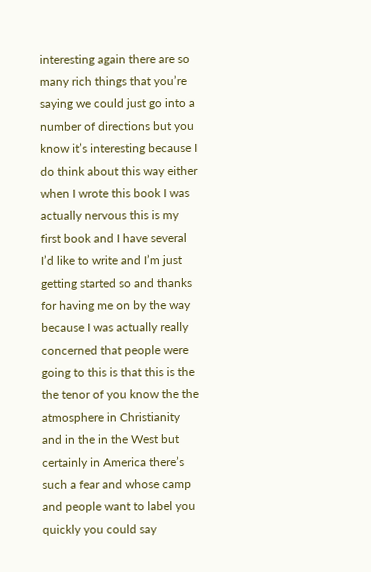interesting again there are so many rich things that you’re saying we could just go into a number of directions but you know it’s interesting because I do think about this way either when I wrote this book I was actually nervous this is my first book and I have several I’d like to write and I’m just getting started so and thanks for having me on by the way because I was actually really concerned that people were going to this is that this is the the tenor of you know the the atmosphere in Christianity and in the in the West but certainly in America there’s such a fear and whose camp and people want to label you quickly you could say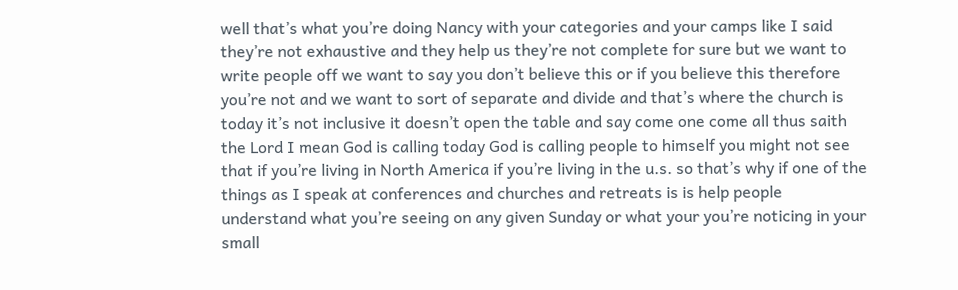well that’s what you’re doing Nancy with your categories and your camps like I said they’re not exhaustive and they help us they’re not complete for sure but we want to write people off we want to say you don’t believe this or if you believe this therefore you’re not and we want to sort of separate and divide and that’s where the church is today it’s not inclusive it doesn’t open the table and say come one come all thus saith the Lord I mean God is calling today God is calling people to himself you might not see that if you’re living in North America if you’re living in the u.s. so that’s why if one of the things as I speak at conferences and churches and retreats is is help people understand what you’re seeing on any given Sunday or what your you’re noticing in your small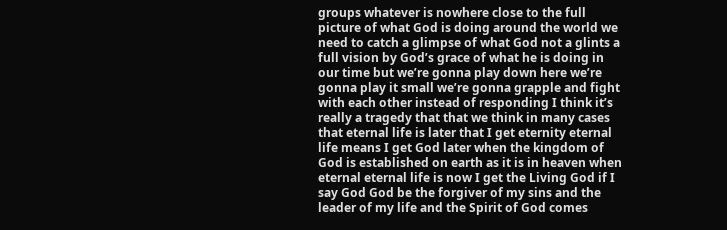groups whatever is nowhere close to the full picture of what God is doing around the world we need to catch a glimpse of what God not a glints a full vision by God’s grace of what he is doing in our time but we’re gonna play down here we’re gonna play it small we’re gonna grapple and fight with each other instead of responding I think it’s really a tragedy that that we think in many cases that eternal life is later that I get eternity eternal life means I get God later when the kingdom of God is established on earth as it is in heaven when eternal eternal life is now I get the Living God if I say God God be the forgiver of my sins and the leader of my life and the Spirit of God comes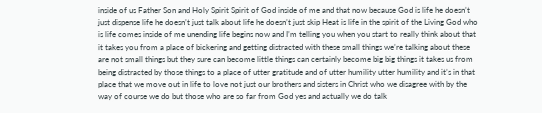inside of us Father Son and Holy Spirit Spirit of God inside of me and that now because God is life he doesn’t just dispense life he doesn’t just talk about life he doesn’t just skip Heat is life in the spirit of the Living God who is life comes inside of me unending life begins now and I’m telling you when you start to really think about that it takes you from a place of bickering and getting distracted with these small things we’re talking about these are not small things but they sure can become little things can certainly become big big things it takes us from being distracted by those things to a place of utter gratitude and of utter humility utter humility and it’s in that place that we move out in life to love not just our brothers and sisters in Christ who we disagree with by the way of course we do but those who are so far from God yes and actually we do talk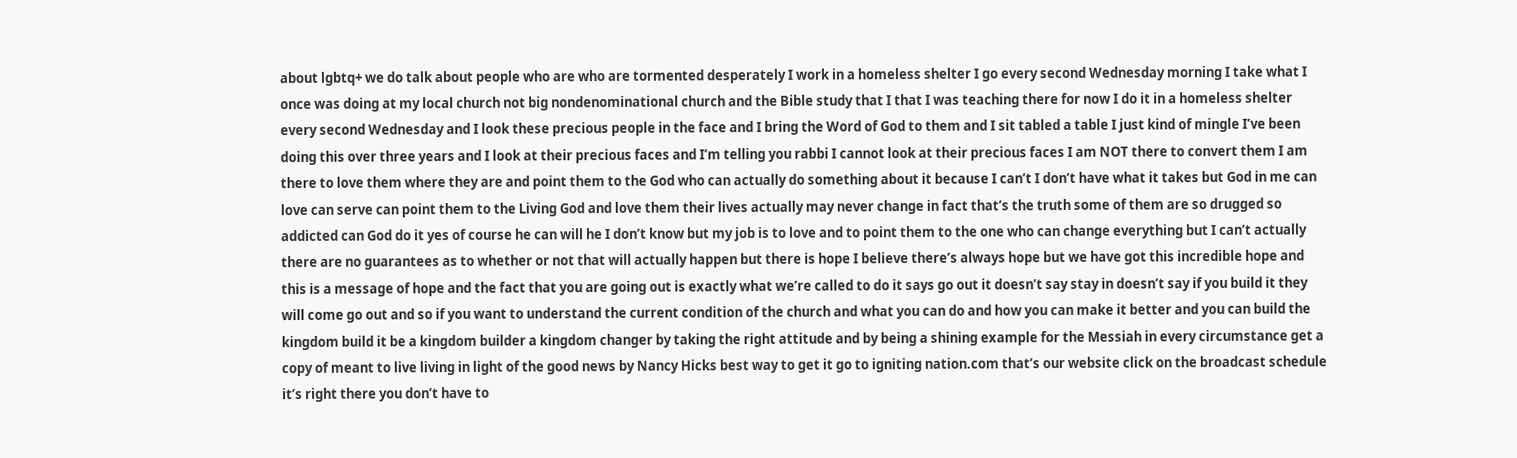about lgbtq+ we do talk about people who are who are tormented desperately I work in a homeless shelter I go every second Wednesday morning I take what I once was doing at my local church not big nondenominational church and the Bible study that I that I was teaching there for now I do it in a homeless shelter every second Wednesday and I look these precious people in the face and I bring the Word of God to them and I sit tabled a table I just kind of mingle I’ve been doing this over three years and I look at their precious faces and I’m telling you rabbi I cannot look at their precious faces I am NOT there to convert them I am there to love them where they are and point them to the God who can actually do something about it because I can’t I don’t have what it takes but God in me can love can serve can point them to the Living God and love them their lives actually may never change in fact that’s the truth some of them are so drugged so addicted can God do it yes of course he can will he I don’t know but my job is to love and to point them to the one who can change everything but I can’t actually there are no guarantees as to whether or not that will actually happen but there is hope I believe there’s always hope but we have got this incredible hope and this is a message of hope and the fact that you are going out is exactly what we’re called to do it says go out it doesn’t say stay in doesn’t say if you build it they will come go out and so if you want to understand the current condition of the church and what you can do and how you can make it better and you can build the kingdom build it be a kingdom builder a kingdom changer by taking the right attitude and by being a shining example for the Messiah in every circumstance get a copy of meant to live living in light of the good news by Nancy Hicks best way to get it go to igniting nation.com that’s our website click on the broadcast schedule it’s right there you don’t have to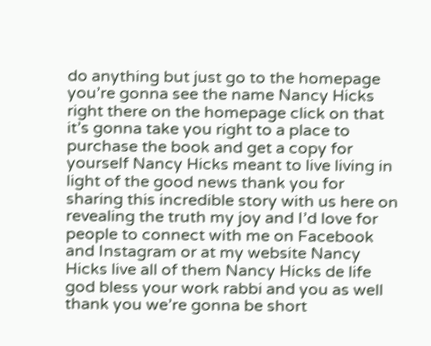do anything but just go to the homepage you’re gonna see the name Nancy Hicks right there on the homepage click on that it’s gonna take you right to a place to purchase the book and get a copy for yourself Nancy Hicks meant to live living in light of the good news thank you for sharing this incredible story with us here on revealing the truth my joy and I’d love for people to connect with me on Facebook and Instagram or at my website Nancy Hicks live all of them Nancy Hicks de life god bless your work rabbi and you as well thank you we’re gonna be short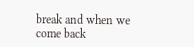break and when we come back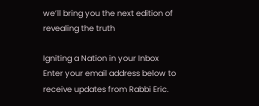we’ll bring you the next edition of revealing the truth

Igniting a Nation in your Inbox
Enter your email address below to receive updates from Rabbi Eric.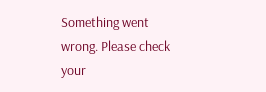Something went wrong. Please check your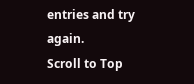entries and try again.
Scroll to Top